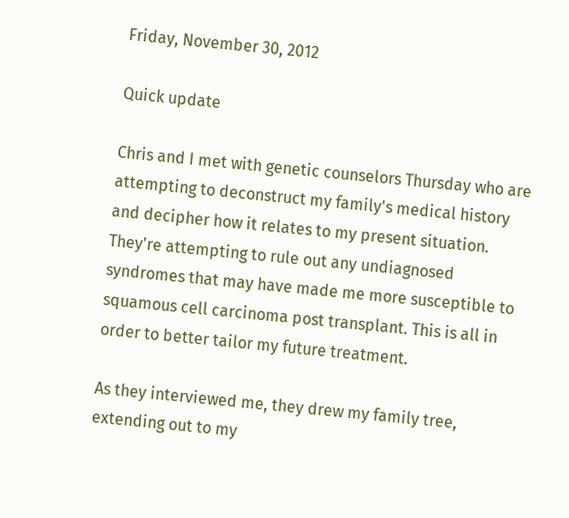Friday, November 30, 2012

Quick update

Chris and I met with genetic counselors Thursday who are attempting to deconstruct my family's medical history and decipher how it relates to my present situation. They're attempting to rule out any undiagnosed syndromes that may have made me more susceptible to squamous cell carcinoma post transplant. This is all in order to better tailor my future treatment.

As they interviewed me, they drew my family tree, extending out to my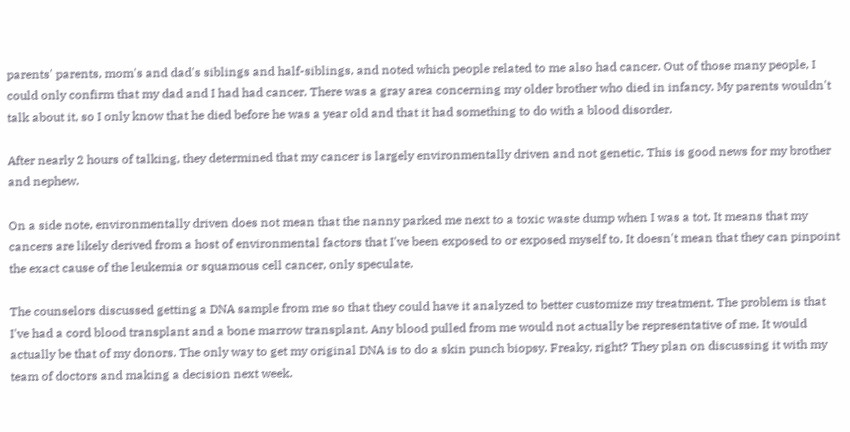parents' parents, mom's and dad's siblings and half-siblings, and noted which people related to me also had cancer. Out of those many people, I could only confirm that my dad and I had had cancer. There was a gray area concerning my older brother who died in infancy. My parents wouldn't talk about it, so I only know that he died before he was a year old and that it had something to do with a blood disorder.

After nearly 2 hours of talking, they determined that my cancer is largely environmentally driven and not genetic. This is good news for my brother and nephew.

On a side note, environmentally driven does not mean that the nanny parked me next to a toxic waste dump when I was a tot. It means that my cancers are likely derived from a host of environmental factors that I've been exposed to or exposed myself to. It doesn't mean that they can pinpoint the exact cause of the leukemia or squamous cell cancer, only speculate.

The counselors discussed getting a DNA sample from me so that they could have it analyzed to better customize my treatment. The problem is that I've had a cord blood transplant and a bone marrow transplant. Any blood pulled from me would not actually be representative of me. It would actually be that of my donors. The only way to get my original DNA is to do a skin punch biopsy. Freaky, right? They plan on discussing it with my team of doctors and making a decision next week.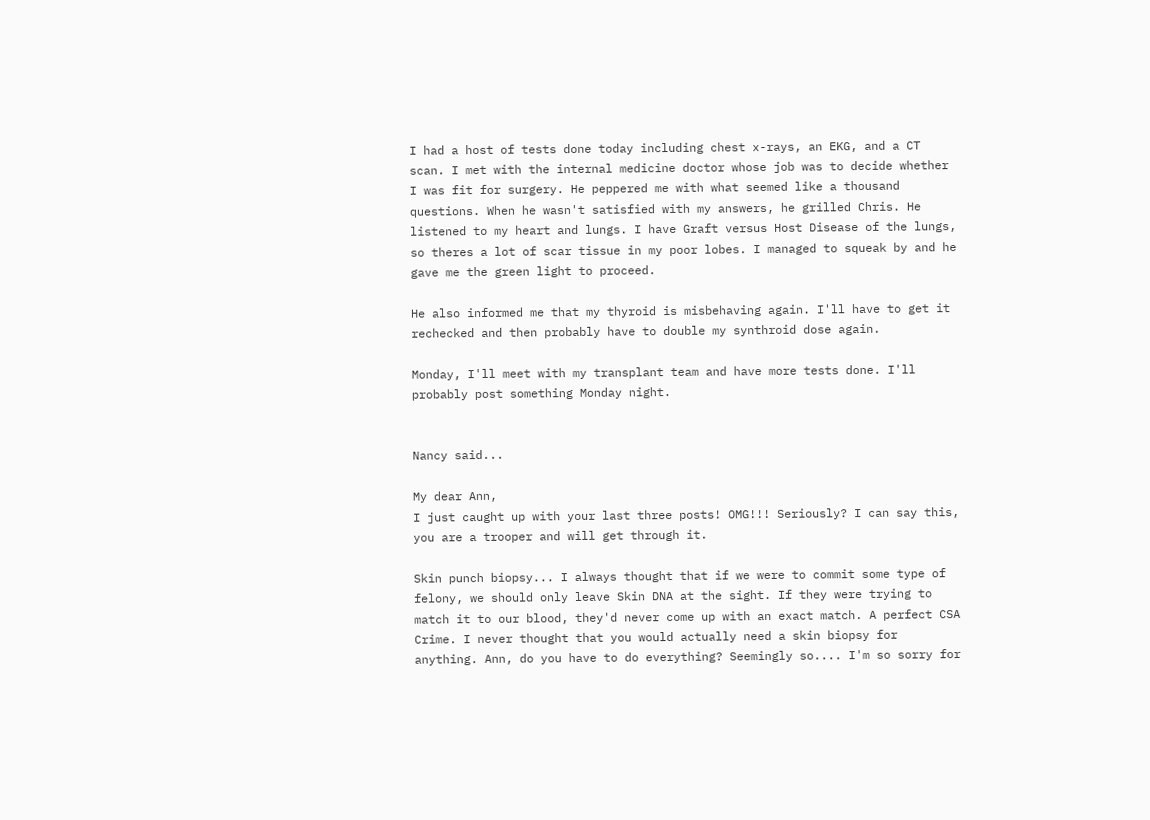I had a host of tests done today including chest x-rays, an EKG, and a CT scan. I met with the internal medicine doctor whose job was to decide whether I was fit for surgery. He peppered me with what seemed like a thousand questions. When he wasn't satisfied with my answers, he grilled Chris. He listened to my heart and lungs. I have Graft versus Host Disease of the lungs, so theres a lot of scar tissue in my poor lobes. I managed to squeak by and he gave me the green light to proceed.

He also informed me that my thyroid is misbehaving again. I'll have to get it rechecked and then probably have to double my synthroid dose again.

Monday, I'll meet with my transplant team and have more tests done. I'll probably post something Monday night.


Nancy said...

My dear Ann,
I just caught up with your last three posts! OMG!!! Seriously? I can say this, you are a trooper and will get through it.

Skin punch biopsy... I always thought that if we were to commit some type of felony, we should only leave Skin DNA at the sight. If they were trying to match it to our blood, they'd never come up with an exact match. A perfect CSA Crime. I never thought that you would actually need a skin biopsy for anything. Ann, do you have to do everything? Seemingly so.... I'm so sorry for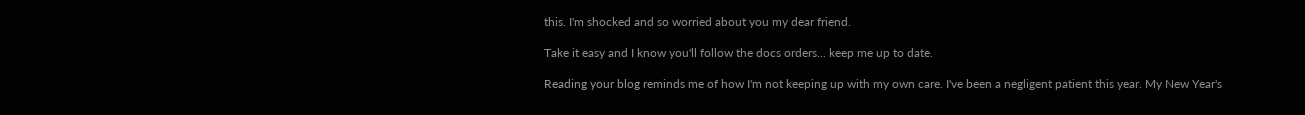this. I'm shocked and so worried about you my dear friend.

Take it easy and I know you'll follow the docs orders... keep me up to date.

Reading your blog reminds me of how I'm not keeping up with my own care. I've been a negligent patient this year. My New Year's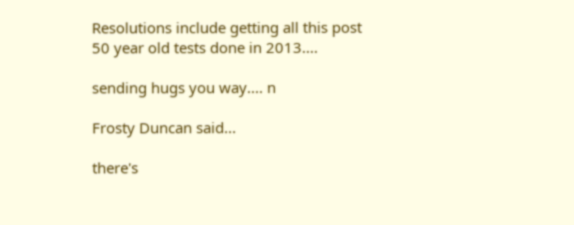Resolutions include getting all this post 50 year old tests done in 2013....

sending hugs you way.... n

Frosty Duncan said...

there's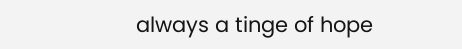always a tinge of hope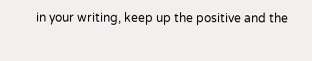in your writing, keep up the positive and the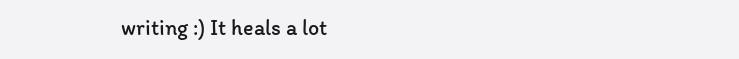writing :) It heals a lot